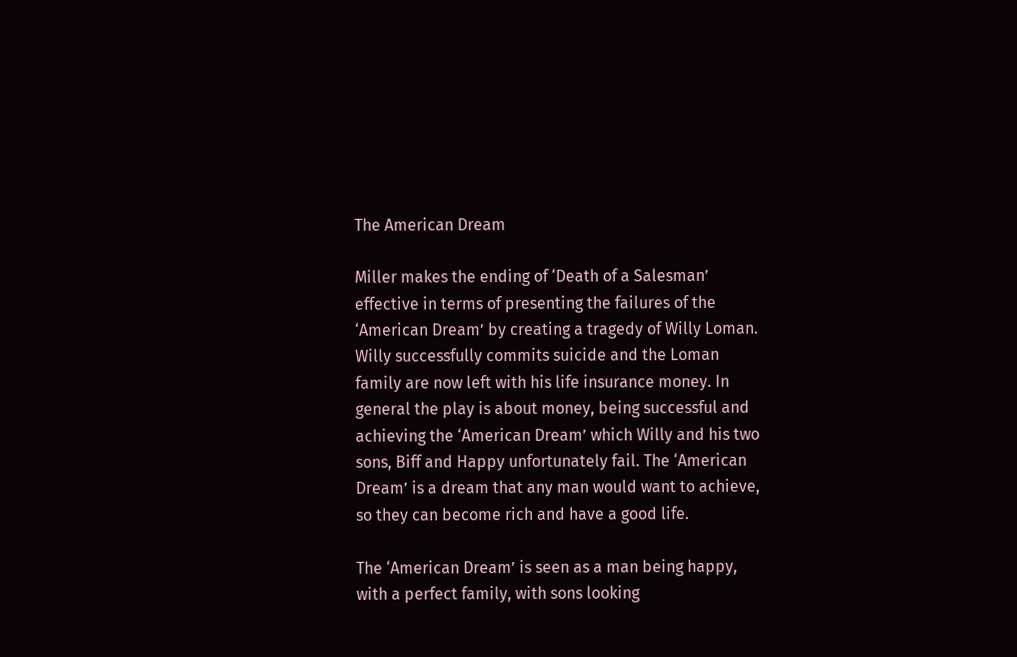The American Dream

Miller makes the ending of ‘Death of a Salesman’ effective in terms of presenting the failures of the ‘American Dream’ by creating a tragedy of Willy Loman. Willy successfully commits suicide and the Loman family are now left with his life insurance money. In general the play is about money, being successful and achieving the ‘American Dream’ which Willy and his two sons, Biff and Happy unfortunately fail. The ‘American Dream’ is a dream that any man would want to achieve, so they can become rich and have a good life.

The ‘American Dream’ is seen as a man being happy, with a perfect family, with sons looking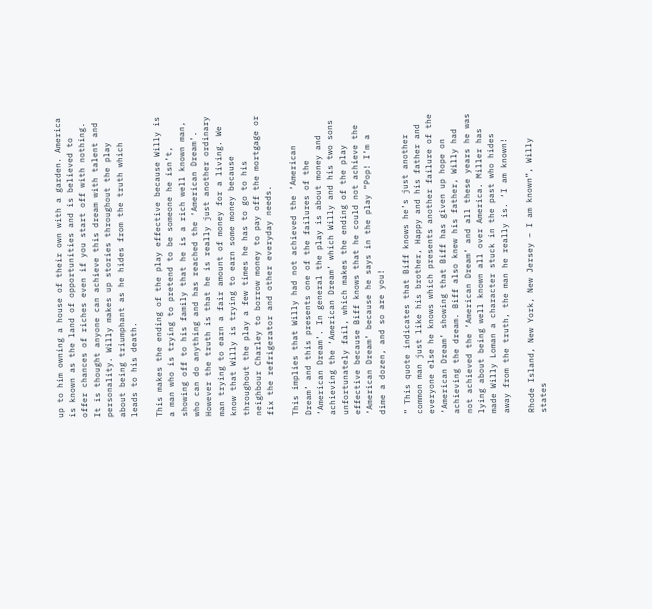up to him owning a house of their own with a garden. America is known as the land of opportunities and is believed to offer chances of riches even if you start off with nothing. It is thought anyone can achieve this dream with talent and personality. Willy makes up stories throughout the play about being triumphant as he hides from the truth which leads to his death.

This makes the ending of the play effective because Willy is a man who is trying to pretend to be someone he isn’t, showing off to his family that he is a rich well known man, who can do anything and has reached the ‘American Dream’. However the truth is that he is really just another ordinary man trying to earn a fair amount of money for a living. We know that Willy is trying to earn some money because throughout the play a few times he has to go to his neighbour Charley to borrow money to pay off the mortgage or fix the refrigerator and other everyday needs.

This implies that Willy had not achieved the ‘American Dream’ and this presents one of the failures of the ‘American Dream’. In general the play is about money and achieving the ‘American Dream’ which Willy and his two sons unfortunately fail, which makes the ending of the play effective because Biff knows that he could not achieve the ‘American Dream’ because he says in the play “Pop! I’m a dime a dozen, and so are you!

” This quote indicates that Biff knows he’s just another common man just like his brother, Happy and his father and everyone else he knows which presents another failure of the ‘American Dream’ showing that Biff has given up hope on achieving the dream. Biff also knew his father, Willy had not achieved the ‘American Dream’ and all these years he was lying about being well known all over America. Miller has made Willy Loman a character stuck in the past who hides away from the truth, the man he really is. ‘I am known!

Rhode Island, New York, New Jersey – I am known”, Willy states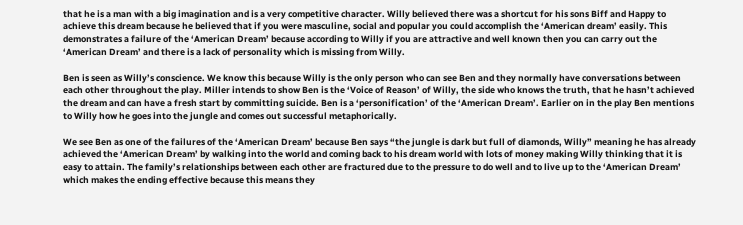that he is a man with a big imagination and is a very competitive character. Willy believed there was a shortcut for his sons Biff and Happy to achieve this dream because he believed that if you were masculine, social and popular you could accomplish the ‘American dream’ easily. This demonstrates a failure of the ‘American Dream’ because according to Willy if you are attractive and well known then you can carry out the ‘American Dream’ and there is a lack of personality which is missing from Willy.

Ben is seen as Willy’s conscience. We know this because Willy is the only person who can see Ben and they normally have conversations between each other throughout the play. Miller intends to show Ben is the ‘Voice of Reason’ of Willy, the side who knows the truth, that he hasn’t achieved the dream and can have a fresh start by committing suicide. Ben is a ‘personification’ of the ‘American Dream’. Earlier on in the play Ben mentions to Willy how he goes into the jungle and comes out successful metaphorically.

We see Ben as one of the failures of the ‘American Dream’ because Ben says “the jungle is dark but full of diamonds, Willy” meaning he has already achieved the ‘American Dream’ by walking into the world and coming back to his dream world with lots of money making Willy thinking that it is easy to attain. The family’s relationships between each other are fractured due to the pressure to do well and to live up to the ‘American Dream’ which makes the ending effective because this means they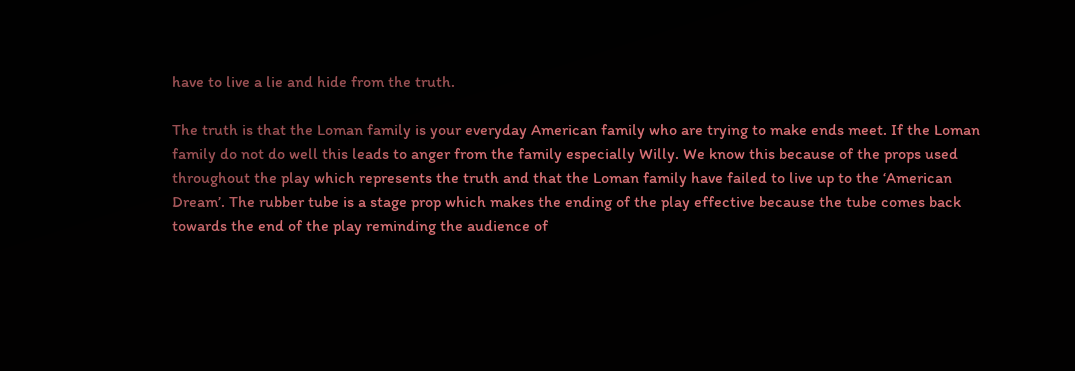have to live a lie and hide from the truth.

The truth is that the Loman family is your everyday American family who are trying to make ends meet. If the Loman family do not do well this leads to anger from the family especially Willy. We know this because of the props used throughout the play which represents the truth and that the Loman family have failed to live up to the ‘American Dream’. The rubber tube is a stage prop which makes the ending of the play effective because the tube comes back towards the end of the play reminding the audience of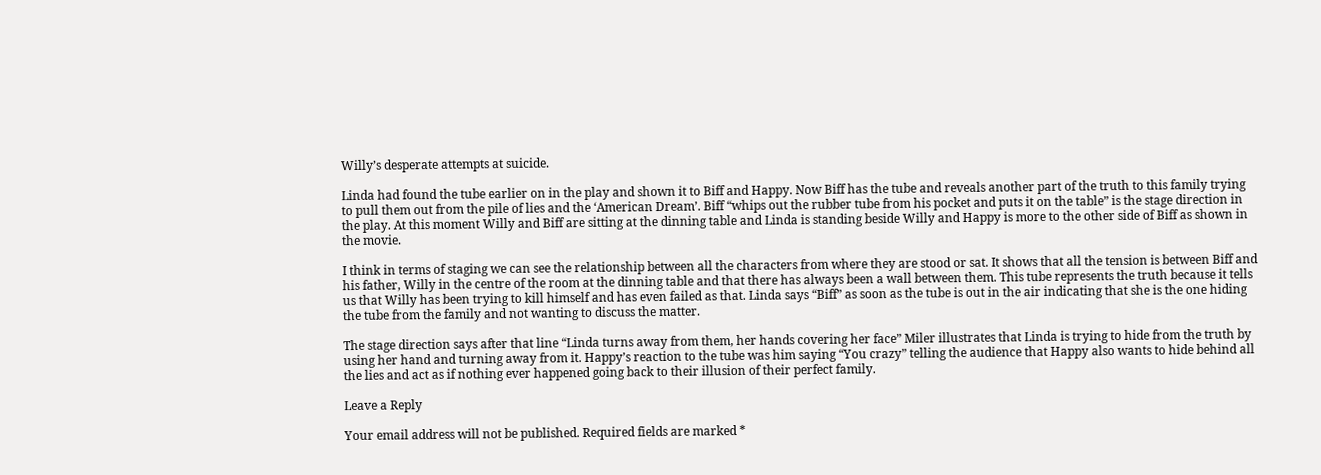Willy’s desperate attempts at suicide.

Linda had found the tube earlier on in the play and shown it to Biff and Happy. Now Biff has the tube and reveals another part of the truth to this family trying to pull them out from the pile of lies and the ‘American Dream’. Biff “whips out the rubber tube from his pocket and puts it on the table” is the stage direction in the play. At this moment Willy and Biff are sitting at the dinning table and Linda is standing beside Willy and Happy is more to the other side of Biff as shown in the movie.

I think in terms of staging we can see the relationship between all the characters from where they are stood or sat. It shows that all the tension is between Biff and his father, Willy in the centre of the room at the dinning table and that there has always been a wall between them. This tube represents the truth because it tells us that Willy has been trying to kill himself and has even failed as that. Linda says “Biff” as soon as the tube is out in the air indicating that she is the one hiding the tube from the family and not wanting to discuss the matter.

The stage direction says after that line “Linda turns away from them, her hands covering her face” Miler illustrates that Linda is trying to hide from the truth by using her hand and turning away from it. Happy’s reaction to the tube was him saying “You crazy” telling the audience that Happy also wants to hide behind all the lies and act as if nothing ever happened going back to their illusion of their perfect family.

Leave a Reply

Your email address will not be published. Required fields are marked *